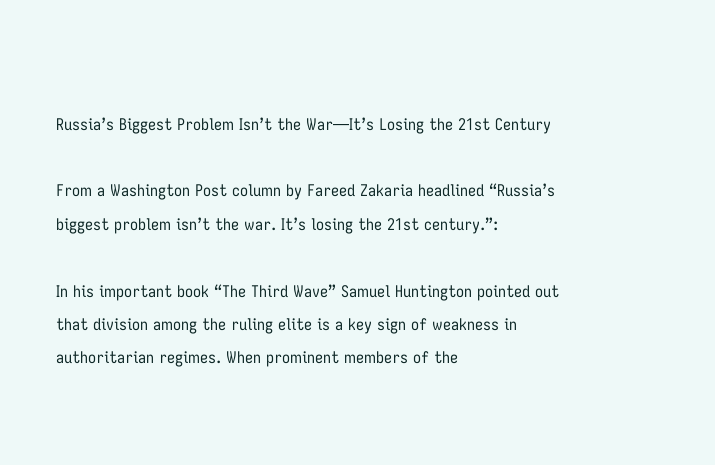Russia’s Biggest Problem Isn’t the War—It’s Losing the 21st Century

From a Washington Post column by Fareed Zakaria headlined “Russia’s biggest problem isn’t the war. It’s losing the 21st century.”:

In his important book “The Third Wave” Samuel Huntington pointed out that division among the ruling elite is a key sign of weakness in authoritarian regimes. When prominent members of the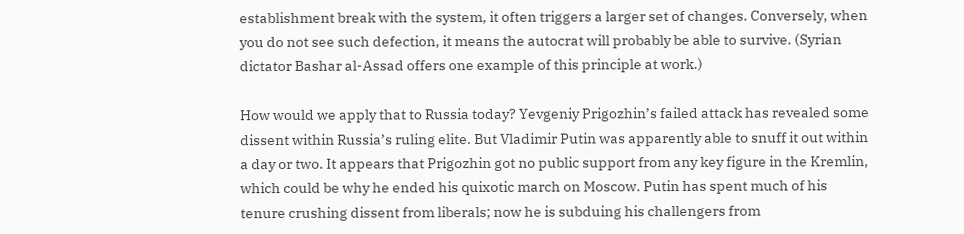establishment break with the system, it often triggers a larger set of changes. Conversely, when you do not see such defection, it means the autocrat will probably be able to survive. (Syrian dictator Bashar al-Assad offers one example of this principle at work.)

How would we apply that to Russia today? Yevgeniy Prigozhin’s failed attack has revealed some dissent within Russia’s ruling elite. But Vladimir Putin was apparently able to snuff it out within a day or two. It appears that Prigozhin got no public support from any key figure in the Kremlin, which could be why he ended his quixotic march on Moscow. Putin has spent much of his tenure crushing dissent from liberals; now he is subduing his challengers from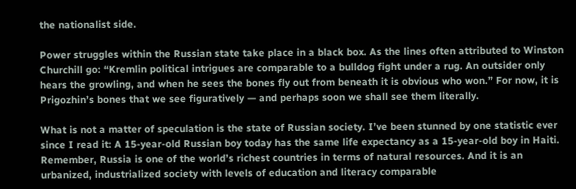the nationalist side.

Power struggles within the Russian state take place in a black box. As the lines often attributed to Winston Churchill go: “Kremlin political intrigues are comparable to a bulldog fight under a rug. An outsider only hears the growling, and when he sees the bones fly out from beneath it is obvious who won.” For now, it is Prigozhin’s bones that we see figuratively — and perhaps soon we shall see them literally.

What is not a matter of speculation is the state of Russian society. I’ve been stunned by one statistic ever since I read it: A 15-year-old Russian boy today has the same life expectancy as a 15-year-old boy in Haiti. Remember, Russia is one of the world’s richest countries in terms of natural resources. And it is an urbanized, industrialized society with levels of education and literacy comparable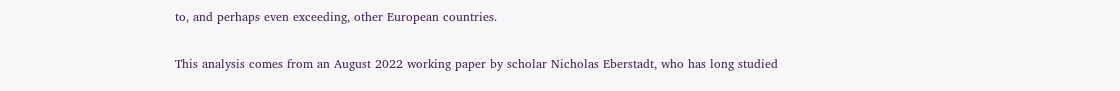to, and perhaps even exceeding, other European countries.

This analysis comes from an August 2022 working paper by scholar Nicholas Eberstadt, who has long studied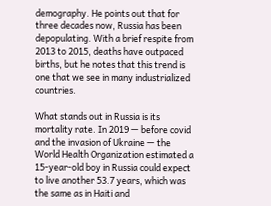demography. He points out that for three decades now, Russia has been depopulating. With a brief respite from 2013 to 2015, deaths have outpaced births, but he notes that this trend is one that we see in many industrialized countries.

What stands out in Russia is its mortality rate. In 2019 — before covid and the invasion of Ukraine — the World Health Organization estimated a 15-year-old boy in Russia could expect to live another 53.7 years, which was the same as in Haiti and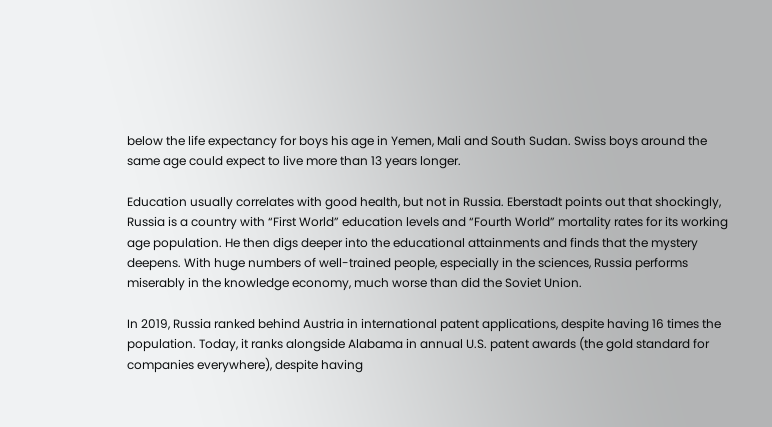below the life expectancy for boys his age in Yemen, Mali and South Sudan. Swiss boys around the same age could expect to live more than 13 years longer.

Education usually correlates with good health, but not in Russia. Eberstadt points out that shockingly, Russia is a country with “First World” education levels and “Fourth World” mortality rates for its working age population. He then digs deeper into the educational attainments and finds that the mystery deepens. With huge numbers of well-trained people, especially in the sciences, Russia performs miserably in the knowledge economy, much worse than did the Soviet Union.

In 2019, Russia ranked behind Austria in international patent applications, despite having 16 times the population. Today, it ranks alongside Alabama in annual U.S. patent awards (the gold standard for companies everywhere), despite having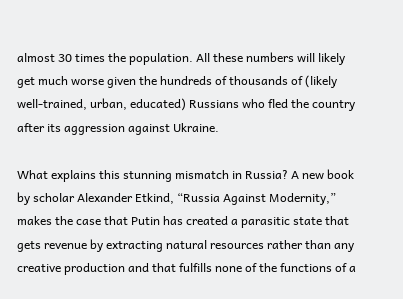almost 30 times the population. All these numbers will likely get much worse given the hundreds of thousands of (likely well-trained, urban, educated) Russians who fled the country after its aggression against Ukraine.

What explains this stunning mismatch in Russia? A new book by scholar Alexander Etkind, “Russia Against Modernity,” makes the case that Putin has created a parasitic state that gets revenue by extracting natural resources rather than any creative production and that fulfills none of the functions of a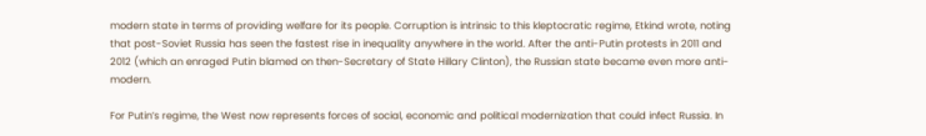modern state in terms of providing welfare for its people. Corruption is intrinsic to this kleptocratic regime, Etkind wrote, noting that post-Soviet Russia has seen the fastest rise in inequality anywhere in the world. After the anti-Putin protests in 2011 and 2012 (which an enraged Putin blamed on then-Secretary of State Hillary Clinton), the Russian state became even more anti-modern.

For Putin’s regime, the West now represents forces of social, economic and political modernization that could infect Russia. In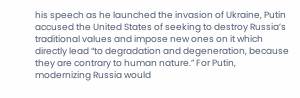his speech as he launched the invasion of Ukraine, Putin accused the United States of seeking to destroy Russia’s traditional values and impose new ones on it which directly lead “to degradation and degeneration, because they are contrary to human nature.” For Putin, modernizing Russia would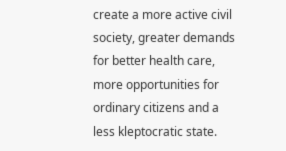create a more active civil society, greater demands for better health care, more opportunities for ordinary citizens and a less kleptocratic state.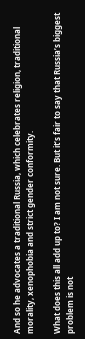And so he advocates a traditional Russia, which celebrates religion, traditional morality, xenophobia and strict gender conformity.

What does this all add up to? I am not sure. But it’s fair to say that Russia’s biggest problem is not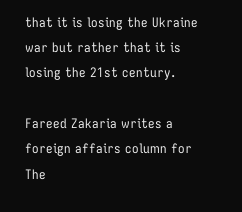that it is losing the Ukraine war but rather that it is losing the 21st century.

Fareed Zakaria writes a foreign affairs column for The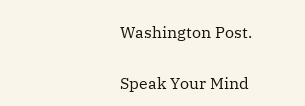Washington Post.

Speak Your Mind